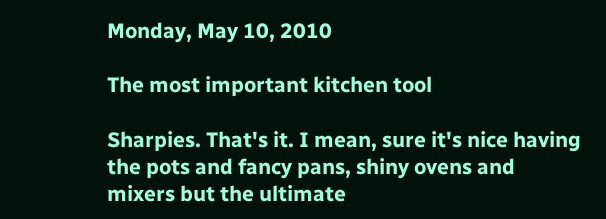Monday, May 10, 2010

The most important kitchen tool

Sharpies. That's it. I mean, sure it's nice having the pots and fancy pans, shiny ovens and mixers but the ultimate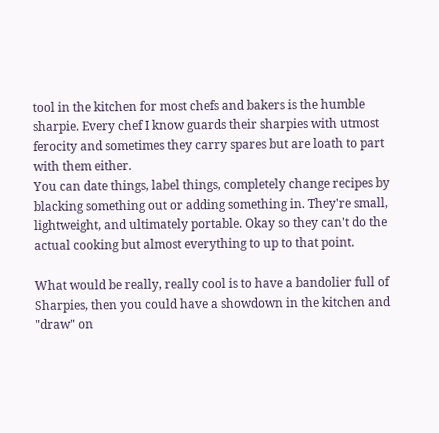tool in the kitchen for most chefs and bakers is the humble sharpie. Every chef I know guards their sharpies with utmost ferocity and sometimes they carry spares but are loath to part with them either.
You can date things, label things, completely change recipes by blacking something out or adding something in. They're small, lightweight, and ultimately portable. Okay so they can't do the actual cooking but almost everything to up to that point.

What would be really, really cool is to have a bandolier full of Sharpies, then you could have a showdown in the kitchen and "draw" on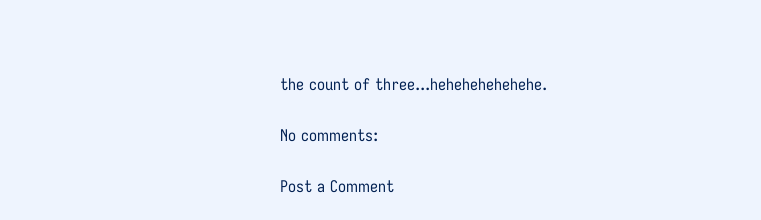the count of three...hehehehehehehe.

No comments:

Post a Comment